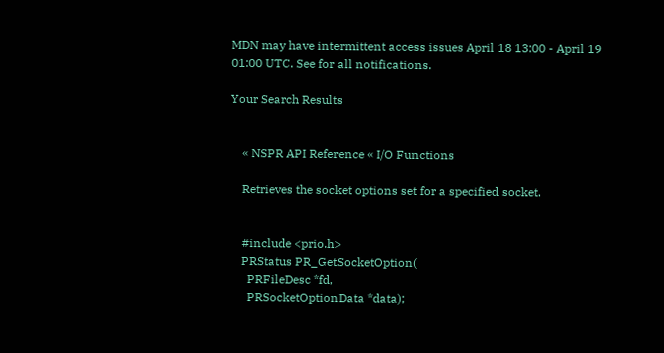MDN may have intermittent access issues April 18 13:00 - April 19 01:00 UTC. See for all notifications.

Your Search Results


    « NSPR API Reference « I/O Functions

    Retrieves the socket options set for a specified socket.


    #include <prio.h>
    PRStatus PR_GetSocketOption(
      PRFileDesc *fd,
      PRSocketOptionData *data);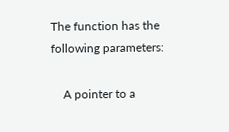The function has the following parameters:

    A pointer to a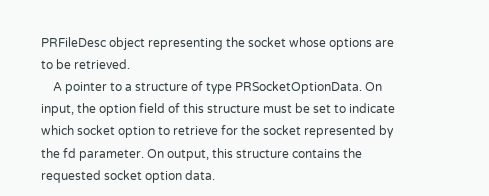PRFileDesc object representing the socket whose options are to be retrieved.
    A pointer to a structure of type PRSocketOptionData. On input, the option field of this structure must be set to indicate which socket option to retrieve for the socket represented by the fd parameter. On output, this structure contains the requested socket option data.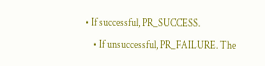• If successful, PR_SUCCESS.
    • If unsuccessful, PR_FAILURE. The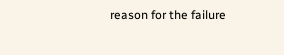reason for the failure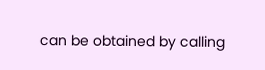can be obtained by calling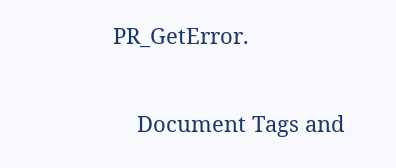PR_GetError.

    Document Tags and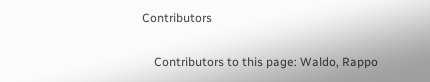Contributors

    Contributors to this page: Waldo, Rappo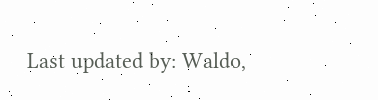Last updated by: Waldo,